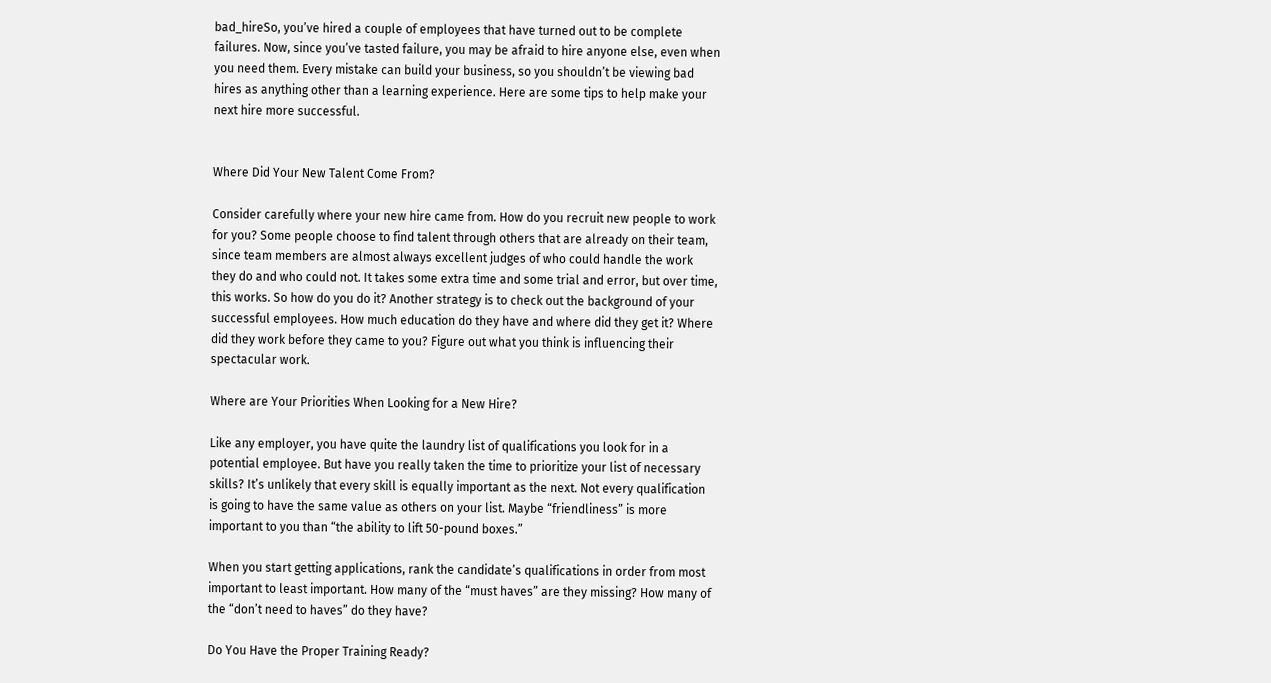bad_hireSo, you’ve hired a couple of employees that have turned out to be complete failures. Now, since you’ve tasted failure, you may be afraid to hire anyone else, even when you need them. Every mistake can build your business, so you shouldn’t be viewing bad hires as anything other than a learning experience. Here are some tips to help make your next hire more successful.


Where Did Your New Talent Come From?

Consider carefully where your new hire came from. How do you recruit new people to work for you? Some people choose to find talent through others that are already on their team, since team members are almost always excellent judges of who could handle the work they do and who could not. It takes some extra time and some trial and error, but over time, this works. So how do you do it? Another strategy is to check out the background of your successful employees. How much education do they have and where did they get it? Where did they work before they came to you? Figure out what you think is influencing their spectacular work.

Where are Your Priorities When Looking for a New Hire?

Like any employer, you have quite the laundry list of qualifications you look for in a potential employee. But have you really taken the time to prioritize your list of necessary skills? It’s unlikely that every skill is equally important as the next. Not every qualification is going to have the same value as others on your list. Maybe “friendliness” is more important to you than “the ability to lift 50-pound boxes.”

When you start getting applications, rank the candidate’s qualifications in order from most important to least important. How many of the “must haves” are they missing? How many of the “don’t need to haves” do they have?

Do You Have the Proper Training Ready?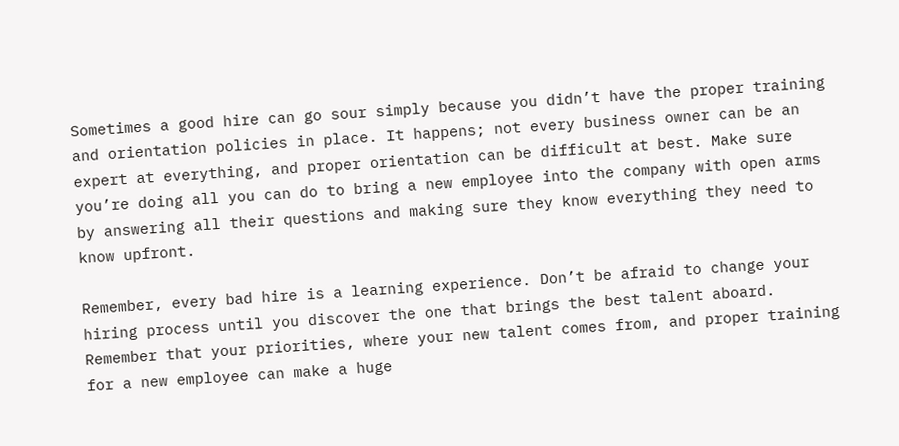Sometimes a good hire can go sour simply because you didn’t have the proper training and orientation policies in place. It happens; not every business owner can be an expert at everything, and proper orientation can be difficult at best. Make sure you’re doing all you can do to bring a new employee into the company with open arms by answering all their questions and making sure they know everything they need to know upfront.

Remember, every bad hire is a learning experience. Don’t be afraid to change your hiring process until you discover the one that brings the best talent aboard. Remember that your priorities, where your new talent comes from, and proper training for a new employee can make a huge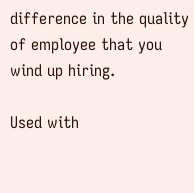difference in the quality of employee that you wind up hiring.

Used with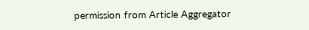permission from Article Aggregator